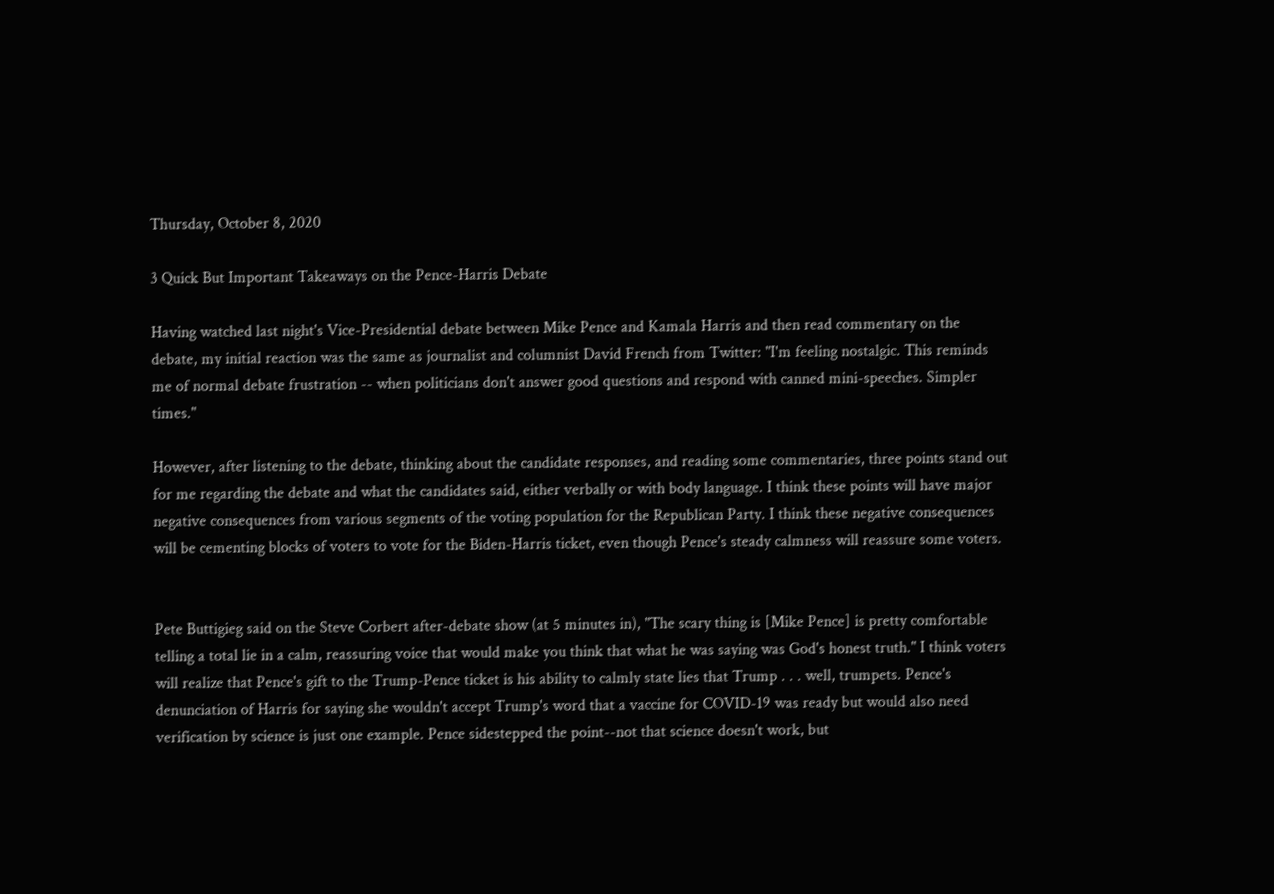Thursday, October 8, 2020

3 Quick But Important Takeaways on the Pence-Harris Debate

Having watched last night's Vice-Presidential debate between Mike Pence and Kamala Harris and then read commentary on the debate, my initial reaction was the same as journalist and columnist David French from Twitter: "I'm feeling nostalgic. This reminds me of normal debate frustration -- when politicians don't answer good questions and respond with canned mini-speeches. Simpler times."

However, after listening to the debate, thinking about the candidate responses, and reading some commentaries, three points stand out for me regarding the debate and what the candidates said, either verbally or with body language. I think these points will have major negative consequences from various segments of the voting population for the Republican Party. I think these negative consequences will be cementing blocks of voters to vote for the Biden-Harris ticket, even though Pence's steady calmness will reassure some voters.


Pete Buttigieg said on the Steve Corbert after-debate show (at 5 minutes in), "The scary thing is [Mike Pence] is pretty comfortable telling a total lie in a calm, reassuring voice that would make you think that what he was saying was God's honest truth." I think voters will realize that Pence's gift to the Trump-Pence ticket is his ability to calmly state lies that Trump . . . well, trumpets. Pence's denunciation of Harris for saying she wouldn't accept Trump's word that a vaccine for COVID-19 was ready but would also need verification by science is just one example. Pence sidestepped the point--not that science doesn't work, but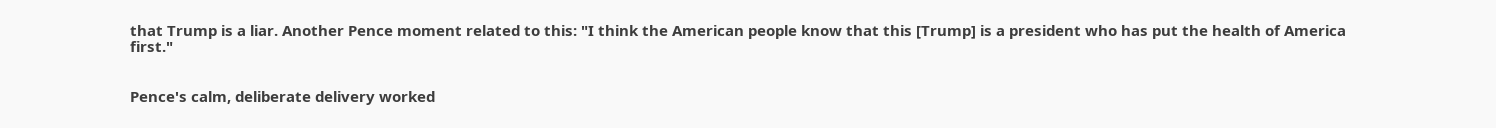that Trump is a liar. Another Pence moment related to this: "I think the American people know that this [Trump] is a president who has put the health of America first."


Pence's calm, deliberate delivery worked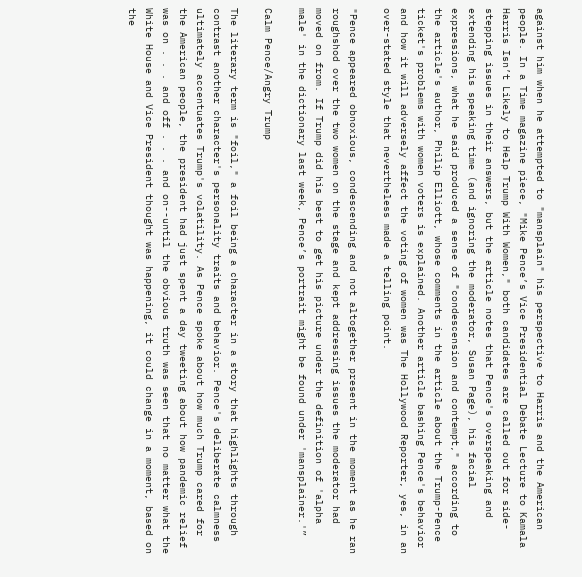against him when he attempted to "mansplain" his perspective to Harris and the American people. In a Time magazine piece, "Mike Pence’s Vice Presidential Debate Lecture to Kamala Harris Isn’t Likely to Help Trump With Women," both candidates are called out for side-stepping issues in their answers, but the article notes that Pence's overspeaking and extending his speaking time (and ignoring the moderator, Susan Page), his facial expressions, what he said produced a sense of "condescension and contempt," according to the article's author, Philip Elliott, whose comments in the article about the Trump-Pence ticket's problems with women voters is explained. Another article bashing Pence's behavior and how it will adversely affect the voting of women was The Hollywood Reporter, yes, in an over-stated style that nevertheless made a telling point.

"Pence appeared obnoxious, condescending and not altogether present in the moment as he ran roughshod over the two women on the stage and kept addressing issues the moderator had moved on from. If Trump did his best to get his picture under the definition of 'alpha male' in the dictionary last week, Pence’s portrait might be found under 'mansplainer.'”

Calm Pence/Angry Trump

The literary term is "foil," a foil being a character in a story that highlights through contrast another character's personality traits and behavior. Pence's deliberate calmness ultimately accentuates Trump's volatility. As Pence spoke about how much Trump cared for the American people, the president had just spent a day tweeting about how pandemic relief was on . . . and off . . . and on--until the obvious truth was seen that no matter what the White House and Vice President thought was happening, it could change in a moment, based on the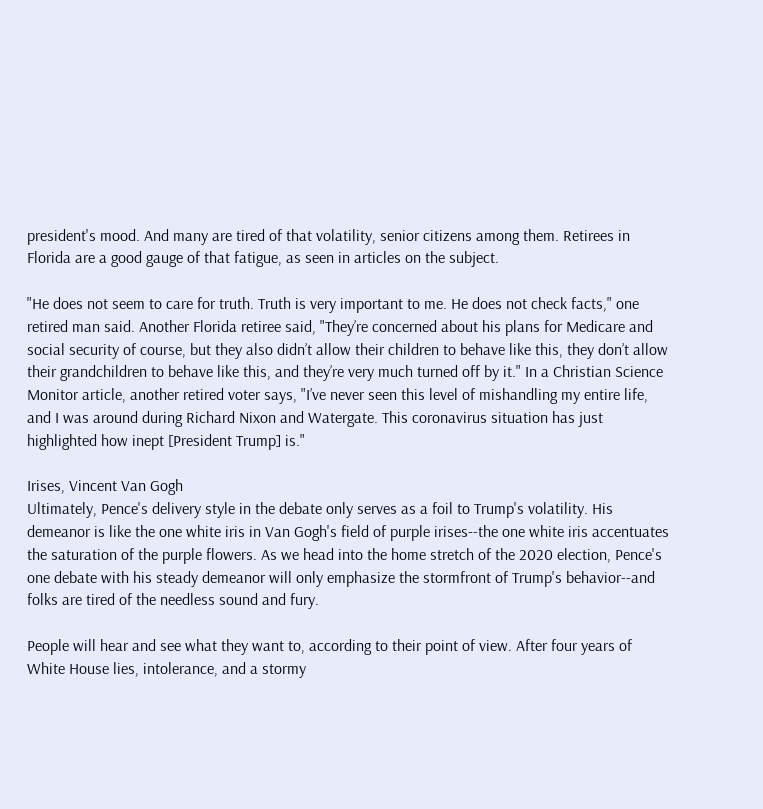president's mood. And many are tired of that volatility, senior citizens among them. Retirees in Florida are a good gauge of that fatigue, as seen in articles on the subject.

"He does not seem to care for truth. Truth is very important to me. He does not check facts," one retired man said. Another Florida retiree said, "They’re concerned about his plans for Medicare and social security of course, but they also didn’t allow their children to behave like this, they don’t allow their grandchildren to behave like this, and they’re very much turned off by it." In a Christian Science Monitor article, another retired voter says, "I’ve never seen this level of mishandling my entire life, and I was around during Richard Nixon and Watergate. This coronavirus situation has just highlighted how inept [President Trump] is."

Irises, Vincent Van Gogh
Ultimately, Pence's delivery style in the debate only serves as a foil to Trump's volatility. His demeanor is like the one white iris in Van Gogh's field of purple irises--the one white iris accentuates the saturation of the purple flowers. As we head into the home stretch of the 2020 election, Pence's one debate with his steady demeanor will only emphasize the stormfront of Trump's behavior--and folks are tired of the needless sound and fury.

People will hear and see what they want to, according to their point of view. After four years of White House lies, intolerance, and a stormy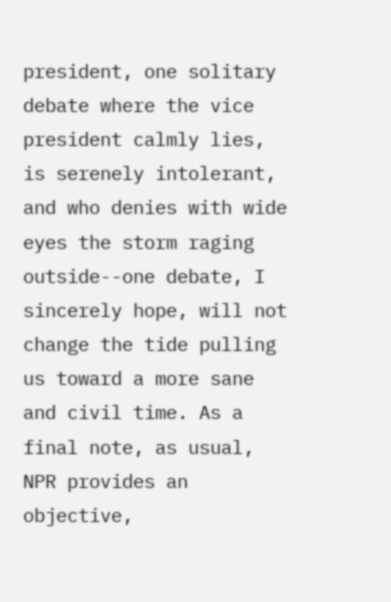president, one solitary debate where the vice president calmly lies, is serenely intolerant, and who denies with wide eyes the storm raging outside--one debate, I sincerely hope, will not change the tide pulling us toward a more sane and civil time. As a final note, as usual, NPR provides an objective,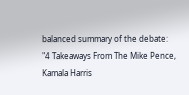balanced summary of the debate: "4 Takeaways From The Mike Pence, Kamala Harris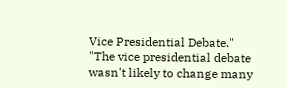Vice Presidential Debate." "The vice presidential debate wasn't likely to change many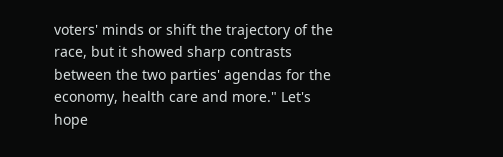voters' minds or shift the trajectory of the race, but it showed sharp contrasts between the two parties' agendas for the economy, health care and more." Let's hope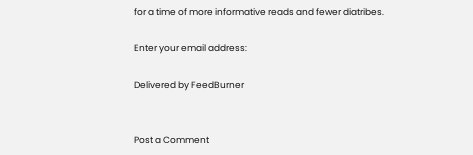for a time of more informative reads and fewer diatribes.

Enter your email address:

Delivered by FeedBurner


Post a Comment